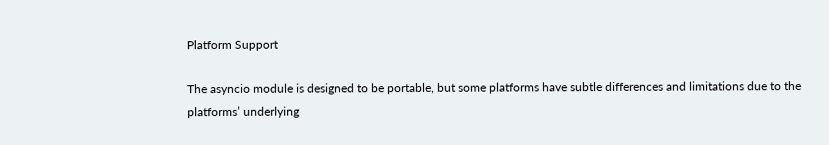Platform Support

The asyncio module is designed to be portable, but some platforms have subtle differences and limitations due to the platforms’ underlying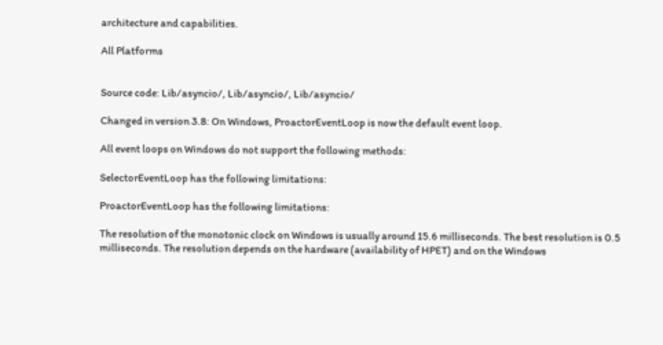architecture and capabilities.

All Platforms


Source code: Lib/asyncio/, Lib/asyncio/, Lib/asyncio/

Changed in version 3.8: On Windows, ProactorEventLoop is now the default event loop.

All event loops on Windows do not support the following methods:

SelectorEventLoop has the following limitations:

ProactorEventLoop has the following limitations:

The resolution of the monotonic clock on Windows is usually around 15.6 milliseconds. The best resolution is 0.5 milliseconds. The resolution depends on the hardware (availability of HPET) and on the Windows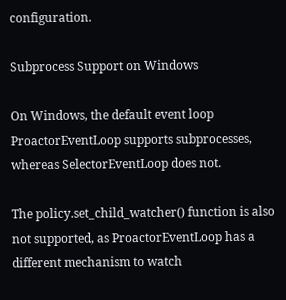configuration.

Subprocess Support on Windows

On Windows, the default event loop ProactorEventLoop supports subprocesses, whereas SelectorEventLoop does not.

The policy.set_child_watcher() function is also not supported, as ProactorEventLoop has a different mechanism to watch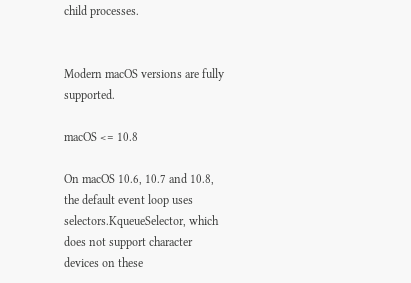child processes.


Modern macOS versions are fully supported.

macOS <= 10.8

On macOS 10.6, 10.7 and 10.8, the default event loop uses selectors.KqueueSelector, which does not support character devices on these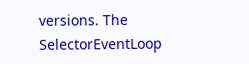versions. The SelectorEventLoop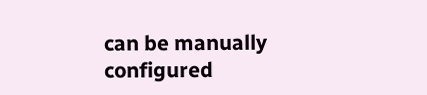can be manually configured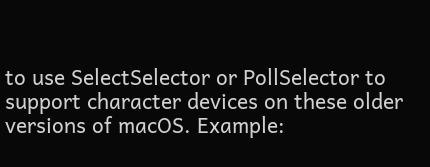to use SelectSelector or PollSelector to support character devices on these older versions of macOS. Example: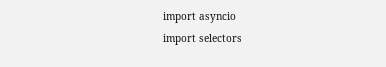import asyncio
import selectors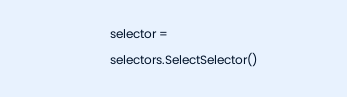selector = selectors.SelectSelector()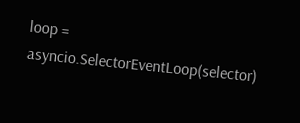loop = asyncio.SelectorEventLoop(selector)